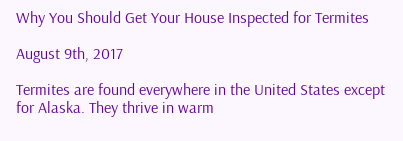Why You Should Get Your House Inspected for Termites

August 9th, 2017

Termites are found everywhere in the United States except for Alaska. They thrive in warm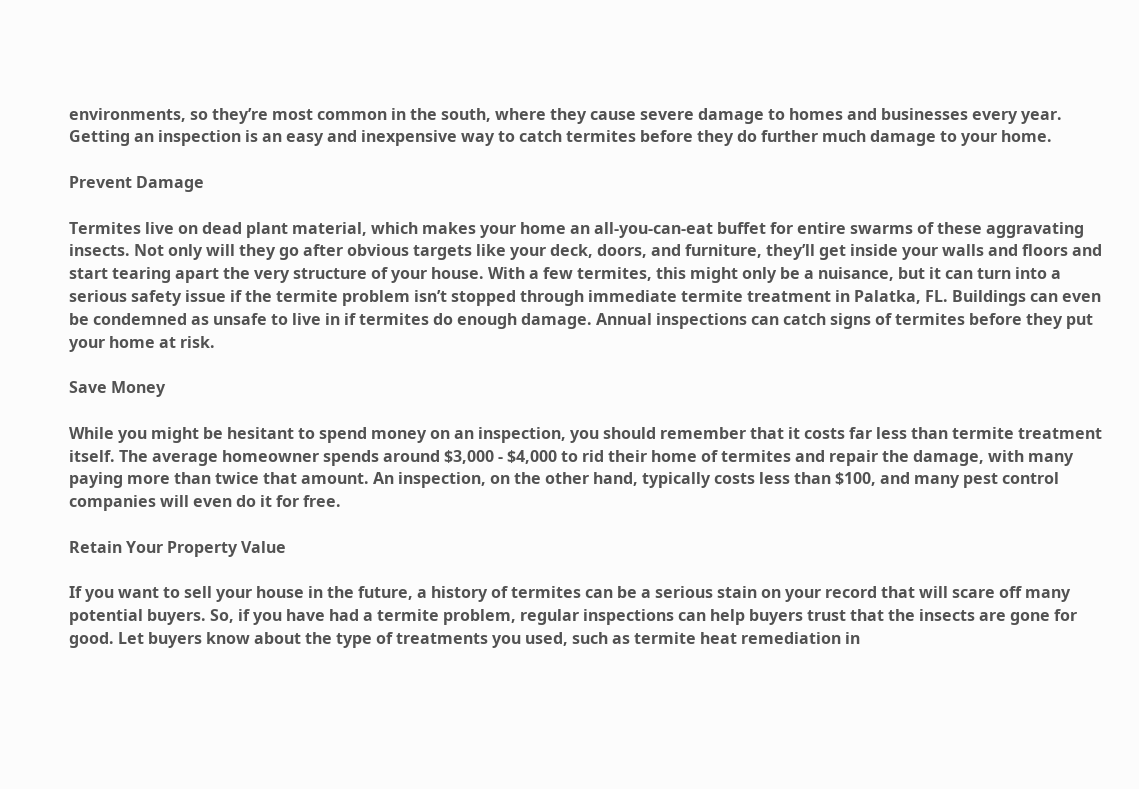environments, so they’re most common in the south, where they cause severe damage to homes and businesses every year. Getting an inspection is an easy and inexpensive way to catch termites before they do further much damage to your home.

Prevent Damage

Termites live on dead plant material, which makes your home an all-you-can-eat buffet for entire swarms of these aggravating insects. Not only will they go after obvious targets like your deck, doors, and furniture, they’ll get inside your walls and floors and start tearing apart the very structure of your house. With a few termites, this might only be a nuisance, but it can turn into a serious safety issue if the termite problem isn’t stopped through immediate termite treatment in Palatka, FL. Buildings can even be condemned as unsafe to live in if termites do enough damage. Annual inspections can catch signs of termites before they put your home at risk.

Save Money

While you might be hesitant to spend money on an inspection, you should remember that it costs far less than termite treatment itself. The average homeowner spends around $3,000 - $4,000 to rid their home of termites and repair the damage, with many paying more than twice that amount. An inspection, on the other hand, typically costs less than $100, and many pest control companies will even do it for free.

Retain Your Property Value

If you want to sell your house in the future, a history of termites can be a serious stain on your record that will scare off many potential buyers. So, if you have had a termite problem, regular inspections can help buyers trust that the insects are gone for good. Let buyers know about the type of treatments you used, such as termite heat remediation in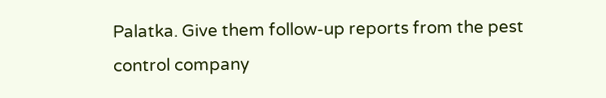Palatka. Give them follow-up reports from the pest control company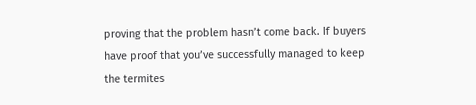proving that the problem hasn’t come back. If buyers have proof that you’ve successfully managed to keep the termites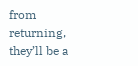from returning, they’ll be a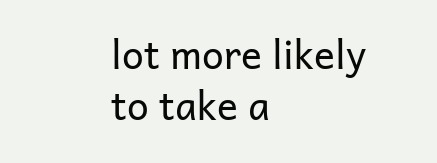lot more likely to take a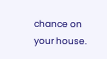chance on your house.